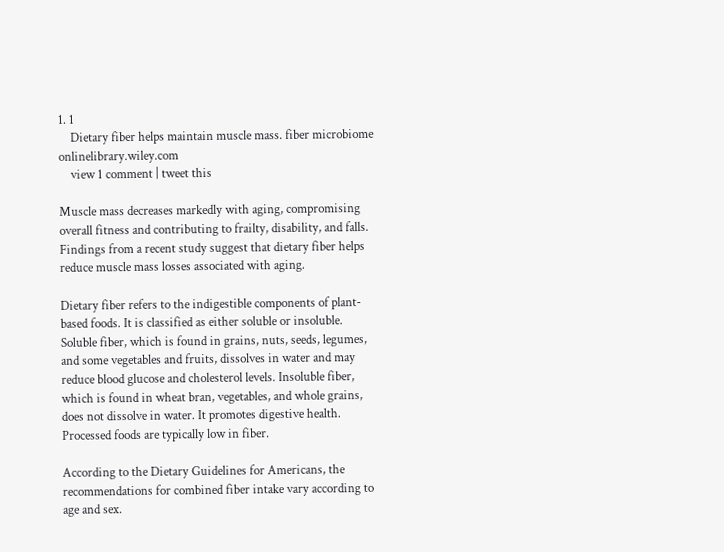1. 1
    Dietary fiber helps maintain muscle mass. fiber microbiome onlinelibrary.wiley.com
    view 1 comment | tweet this

Muscle mass decreases markedly with aging, compromising overall fitness and contributing to frailty, disability, and falls. Findings from a recent study suggest that dietary fiber helps reduce muscle mass losses associated with aging.

Dietary fiber refers to the indigestible components of plant-based foods. It is classified as either soluble or insoluble. Soluble fiber, which is found in grains, nuts, seeds, legumes, and some vegetables and fruits, dissolves in water and may reduce blood glucose and cholesterol levels. Insoluble fiber, which is found in wheat bran, vegetables, and whole grains, does not dissolve in water. It promotes digestive health. Processed foods are typically low in fiber.

According to the Dietary Guidelines for Americans, the recommendations for combined fiber intake vary according to age and sex.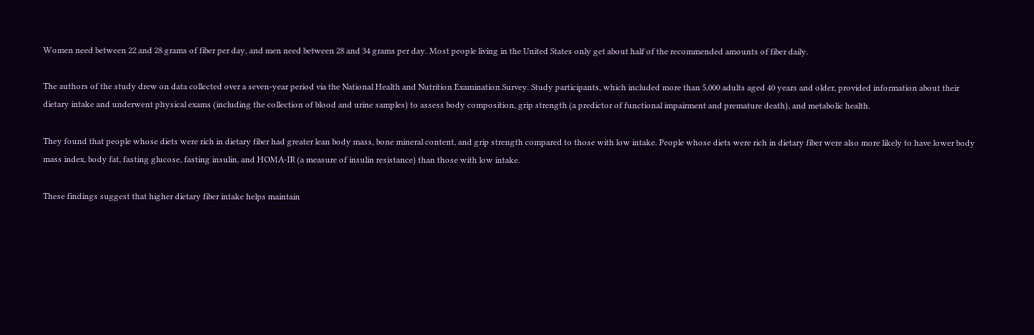Women need between 22 and 28 grams of fiber per day, and men need between 28 and 34 grams per day. Most people living in the United States only get about half of the recommended amounts of fiber daily.

The authors of the study drew on data collected over a seven-year period via the National Health and Nutrition Examination Survey. Study participants, which included more than 5,000 adults aged 40 years and older, provided information about their dietary intake and underwent physical exams (including the collection of blood and urine samples) to assess body composition, grip strength (a predictor of functional impairment and premature death), and metabolic health.

They found that people whose diets were rich in dietary fiber had greater lean body mass, bone mineral content, and grip strength compared to those with low intake. People whose diets were rich in dietary fiber were also more likely to have lower body mass index, body fat, fasting glucose, fasting insulin, and HOMA-IR (a measure of insulin resistance) than those with low intake.

These findings suggest that higher dietary fiber intake helps maintain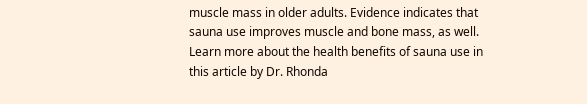muscle mass in older adults. Evidence indicates that sauna use improves muscle and bone mass, as well. Learn more about the health benefits of sauna use in this article by Dr. Rhonda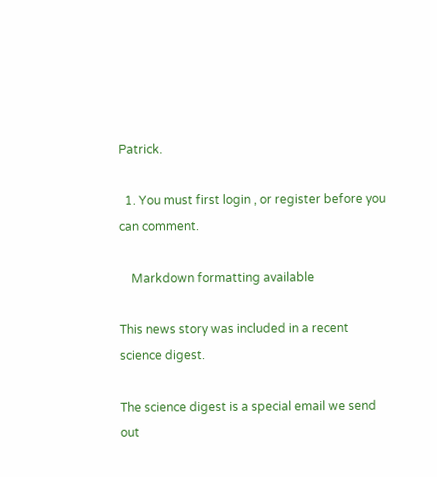Patrick.

  1. You must first login , or register before you can comment.

    Markdown formatting available

This news story was included in a recent science digest.

The science digest is a special email we send out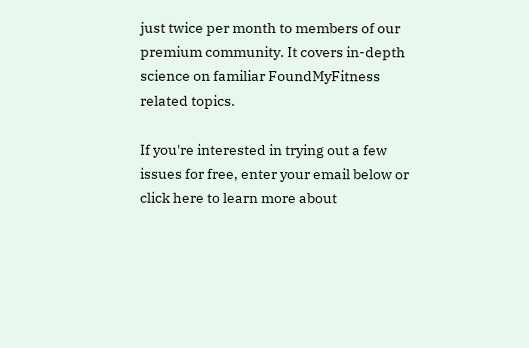just twice per month to members of our premium community. It covers in-depth science on familiar FoundMyFitness related topics.

If you're interested in trying out a few issues for free, enter your email below or click here to learn more about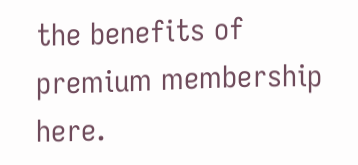the benefits of premium membership here.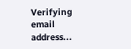Verifying email address...